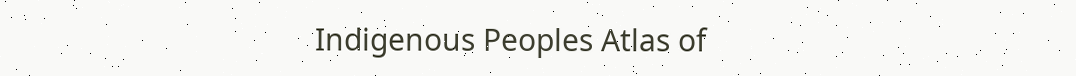Indigenous Peoples Atlas of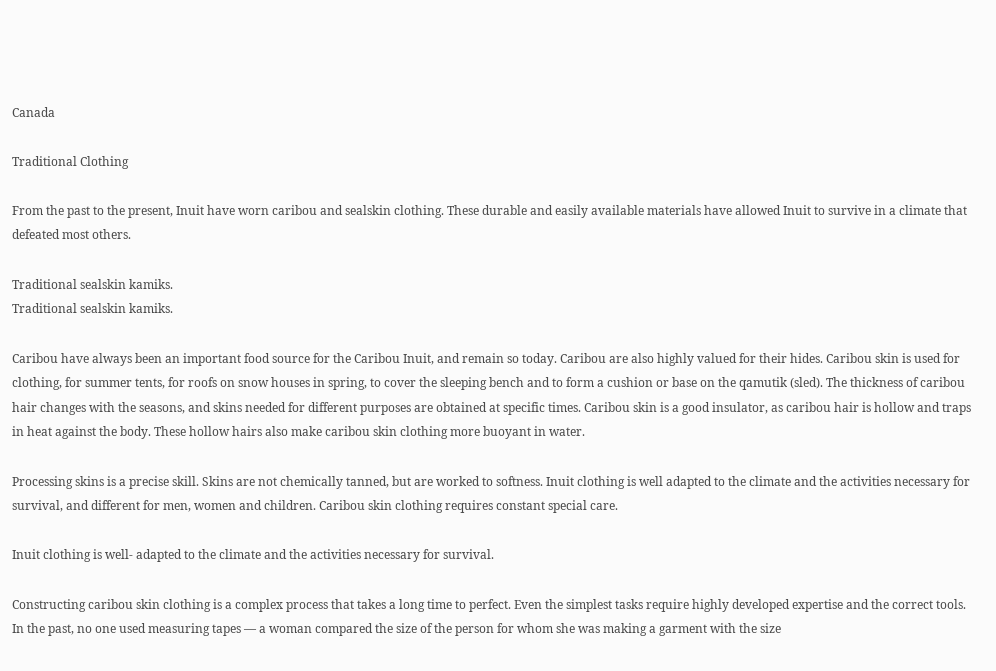Canada

Traditional Clothing

From the past to the present, Inuit have worn caribou and sealskin clothing. These durable and easily available materials have allowed Inuit to survive in a climate that defeated most others.

Traditional sealskin kamiks.
Traditional sealskin kamiks.

Caribou have always been an important food source for the Caribou Inuit, and remain so today. Caribou are also highly valued for their hides. Caribou skin is used for clothing, for summer tents, for roofs on snow houses in spring, to cover the sleeping bench and to form a cushion or base on the qamutik (sled). The thickness of caribou hair changes with the seasons, and skins needed for different purposes are obtained at specific times. Caribou skin is a good insulator, as caribou hair is hollow and traps in heat against the body. These hollow hairs also make caribou skin clothing more buoyant in water.

Processing skins is a precise skill. Skins are not chemically tanned, but are worked to softness. Inuit clothing is well adapted to the climate and the activities necessary for survival, and different for men, women and children. Caribou skin clothing requires constant special care.

Inuit clothing is well- adapted to the climate and the activities necessary for survival.

Constructing caribou skin clothing is a complex process that takes a long time to perfect. Even the simplest tasks require highly developed expertise and the correct tools. In the past, no one used measuring tapes — a woman compared the size of the person for whom she was making a garment with the size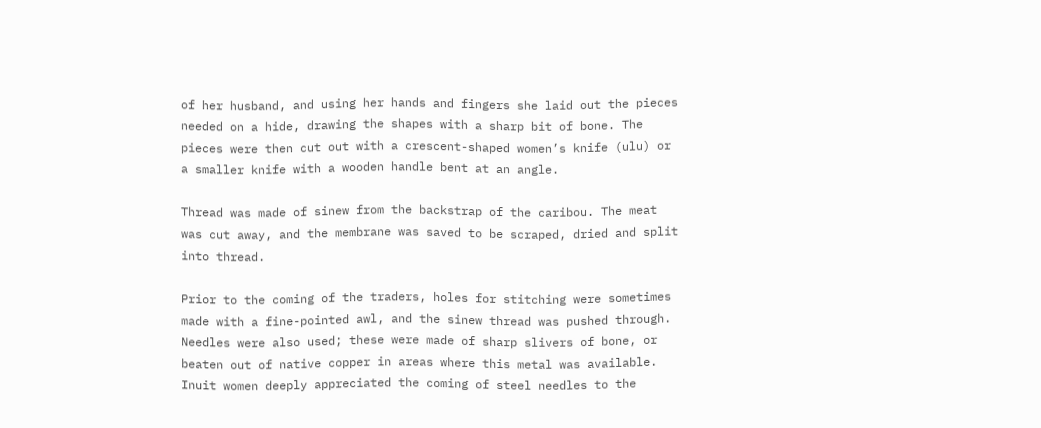of her husband, and using her hands and fingers she laid out the pieces needed on a hide, drawing the shapes with a sharp bit of bone. The pieces were then cut out with a crescent-shaped women’s knife (ulu) or a smaller knife with a wooden handle bent at an angle.

Thread was made of sinew from the backstrap of the caribou. The meat was cut away, and the membrane was saved to be scraped, dried and split into thread.

Prior to the coming of the traders, holes for stitching were sometimes made with a fine-pointed awl, and the sinew thread was pushed through. Needles were also used; these were made of sharp slivers of bone, or beaten out of native copper in areas where this metal was available. Inuit women deeply appreciated the coming of steel needles to the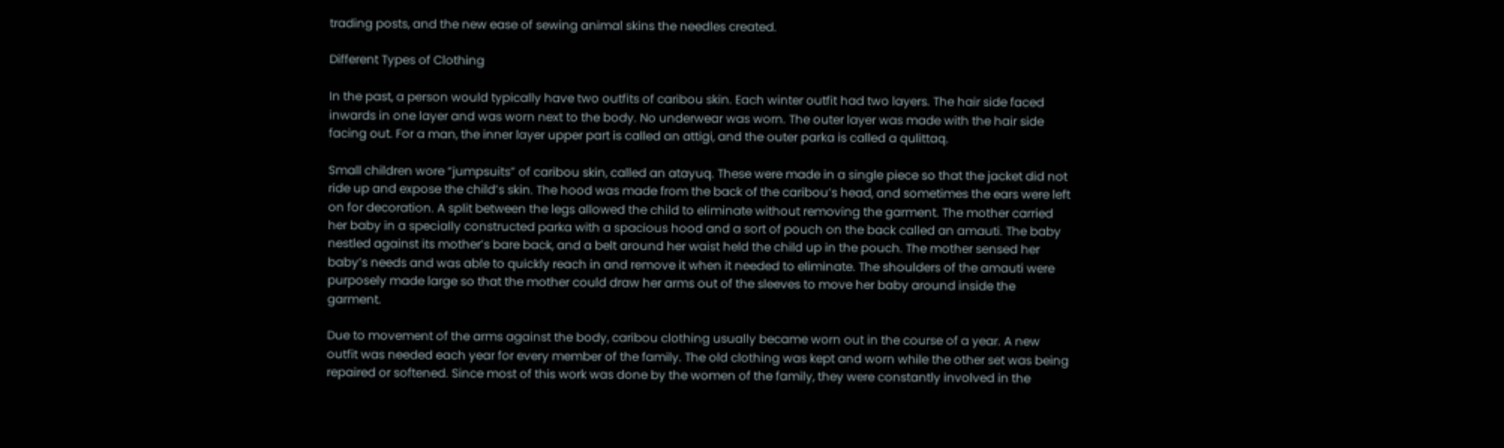trading posts, and the new ease of sewing animal skins the needles created.

Different Types of Clothing

In the past, a person would typically have two outfits of caribou skin. Each winter outfit had two layers. The hair side faced inwards in one layer and was worn next to the body. No underwear was worn. The outer layer was made with the hair side facing out. For a man, the inner layer upper part is called an attigi, and the outer parka is called a qulittaq.

Small children wore “jumpsuits” of caribou skin, called an atayuq. These were made in a single piece so that the jacket did not ride up and expose the child’s skin. The hood was made from the back of the caribou’s head, and sometimes the ears were left on for decoration. A split between the legs allowed the child to eliminate without removing the garment. The mother carried her baby in a specially constructed parka with a spacious hood and a sort of pouch on the back called an amauti. The baby nestled against its mother’s bare back, and a belt around her waist held the child up in the pouch. The mother sensed her baby’s needs and was able to quickly reach in and remove it when it needed to eliminate. The shoulders of the amauti were purposely made large so that the mother could draw her arms out of the sleeves to move her baby around inside the garment.

Due to movement of the arms against the body, caribou clothing usually became worn out in the course of a year. A new outfit was needed each year for every member of the family. The old clothing was kept and worn while the other set was being repaired or softened. Since most of this work was done by the women of the family, they were constantly involved in the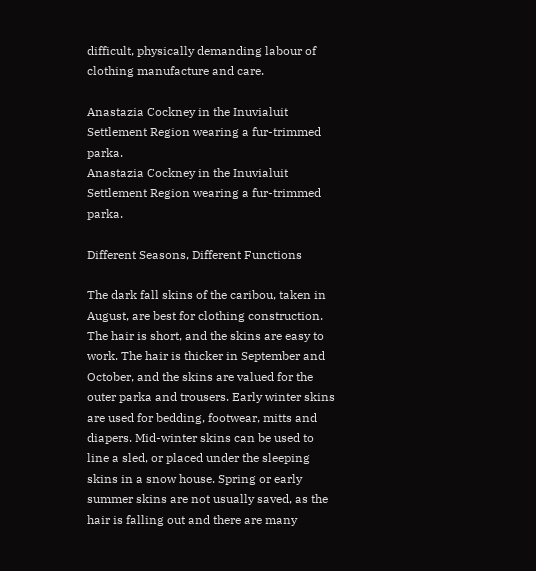difficult, physically demanding labour of clothing manufacture and care.

Anastazia Cockney in the Inuvialuit Settlement Region wearing a fur-trimmed parka.
Anastazia Cockney in the Inuvialuit Settlement Region wearing a fur-trimmed parka.

Different Seasons, Different Functions

The dark fall skins of the caribou, taken in August, are best for clothing construction. The hair is short, and the skins are easy to work. The hair is thicker in September and October, and the skins are valued for the outer parka and trousers. Early winter skins are used for bedding, footwear, mitts and diapers. Mid-winter skins can be used to line a sled, or placed under the sleeping skins in a snow house. Spring or early summer skins are not usually saved, as the hair is falling out and there are many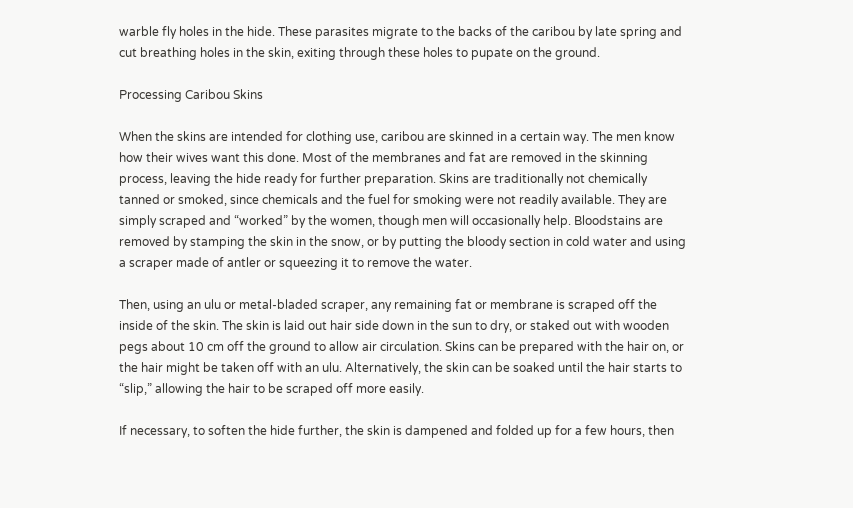warble fly holes in the hide. These parasites migrate to the backs of the caribou by late spring and cut breathing holes in the skin, exiting through these holes to pupate on the ground.

Processing Caribou Skins

When the skins are intended for clothing use, caribou are skinned in a certain way. The men know how their wives want this done. Most of the membranes and fat are removed in the skinning process, leaving the hide ready for further preparation. Skins are traditionally not chemically tanned or smoked, since chemicals and the fuel for smoking were not readily available. They are simply scraped and “worked” by the women, though men will occasionally help. Bloodstains are removed by stamping the skin in the snow, or by putting the bloody section in cold water and using a scraper made of antler or squeezing it to remove the water.

Then, using an ulu or metal-bladed scraper, any remaining fat or membrane is scraped off the inside of the skin. The skin is laid out hair side down in the sun to dry, or staked out with wooden pegs about 10 cm off the ground to allow air circulation. Skins can be prepared with the hair on, or the hair might be taken off with an ulu. Alternatively, the skin can be soaked until the hair starts to “slip,” allowing the hair to be scraped off more easily.

If necessary, to soften the hide further, the skin is dampened and folded up for a few hours, then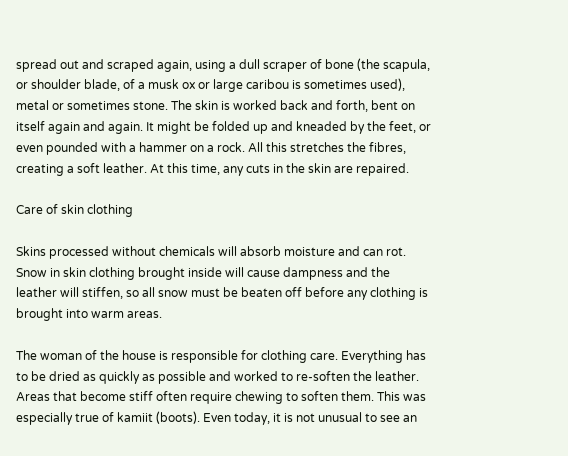spread out and scraped again, using a dull scraper of bone (the scapula, or shoulder blade, of a musk ox or large caribou is sometimes used), metal or sometimes stone. The skin is worked back and forth, bent on itself again and again. It might be folded up and kneaded by the feet, or even pounded with a hammer on a rock. All this stretches the fibres, creating a soft leather. At this time, any cuts in the skin are repaired.

Care of skin clothing

Skins processed without chemicals will absorb moisture and can rot. Snow in skin clothing brought inside will cause dampness and the leather will stiffen, so all snow must be beaten off before any clothing is brought into warm areas.

The woman of the house is responsible for clothing care. Everything has to be dried as quickly as possible and worked to re-soften the leather. Areas that become stiff often require chewing to soften them. This was especially true of kamiit (boots). Even today, it is not unusual to see an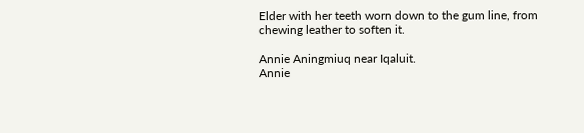Elder with her teeth worn down to the gum line, from chewing leather to soften it.

Annie Aningmiuq near Iqaluit.
Annie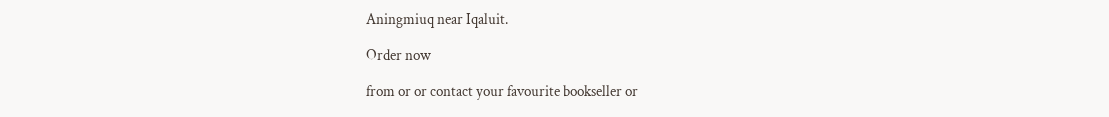Aningmiuq near Iqaluit.

Order now

from or or contact your favourite bookseller or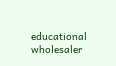educational wholesaler